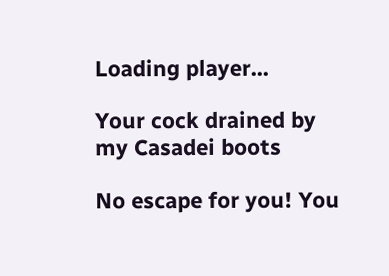Loading player...

Your cock drained by my Casadei boots

No escape for you! You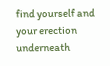find yourself and your erection underneath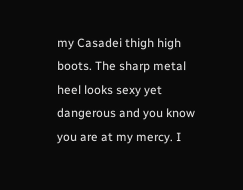my Casadei thigh high boots. The sharp metal heel looks sexy yet dangerous and you know you are at my mercy. I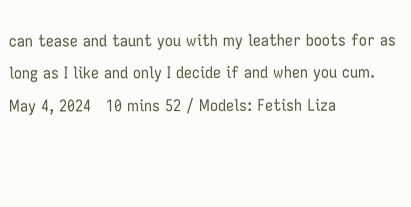can tease and taunt you with my leather boots for as long as I like and only I decide if and when you cum.
May 4, 2024   10 mins 52 / Models: Fetish Liza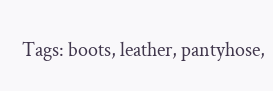Tags: boots, leather, pantyhose,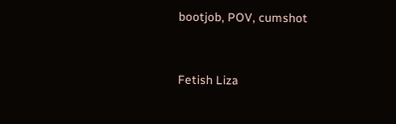bootjob, POV, cumshot


Fetish Liza